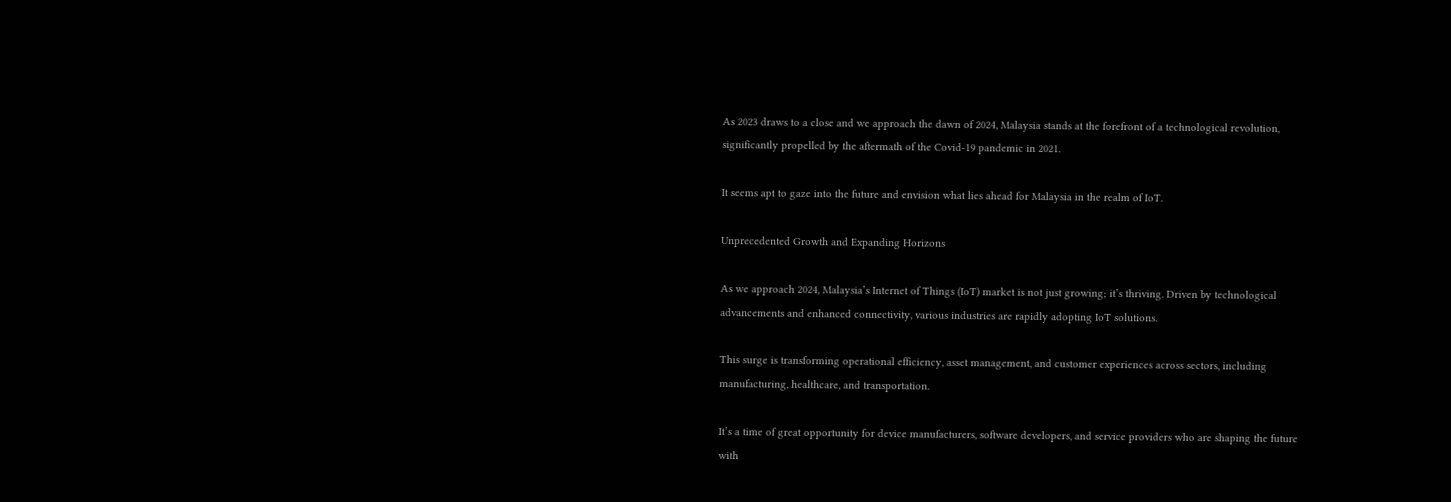As 2023 draws to a close and we approach the dawn of 2024, Malaysia stands at the forefront of a technological revolution, significantly propelled by the aftermath of the Covid-19 pandemic in 2021.

It seems apt to gaze into the future and envision what lies ahead for Malaysia in the realm of IoT.

Unprecedented Growth and Expanding Horizons

As we approach 2024, Malaysia’s Internet of Things (IoT) market is not just growing; it’s thriving. Driven by technological advancements and enhanced connectivity, various industries are rapidly adopting IoT solutions.

This surge is transforming operational efficiency, asset management, and customer experiences across sectors, including manufacturing, healthcare, and transportation.

It’s a time of great opportunity for device manufacturers, software developers, and service providers who are shaping the future with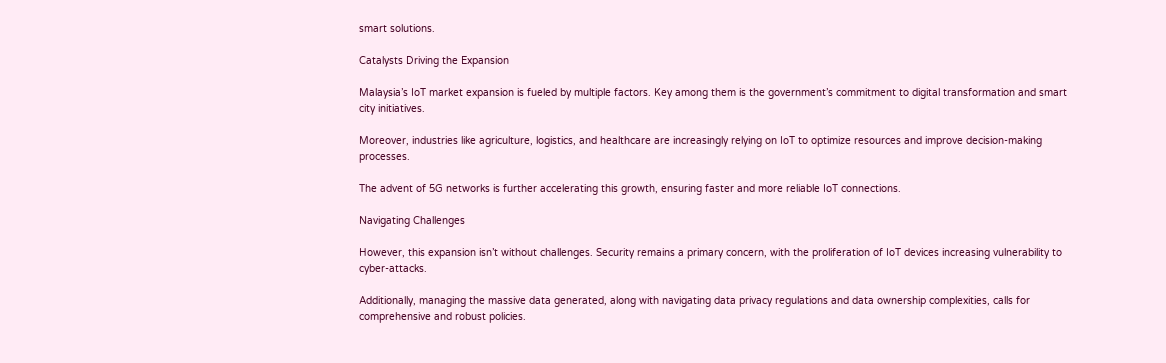smart solutions.

Catalysts Driving the Expansion

Malaysia’s IoT market expansion is fueled by multiple factors. Key among them is the government’s commitment to digital transformation and smart city initiatives.

Moreover, industries like agriculture, logistics, and healthcare are increasingly relying on IoT to optimize resources and improve decision-making processes.

The advent of 5G networks is further accelerating this growth, ensuring faster and more reliable IoT connections.

Navigating Challenges

However, this expansion isn’t without challenges. Security remains a primary concern, with the proliferation of IoT devices increasing vulnerability to cyber-attacks.

Additionally, managing the massive data generated, along with navigating data privacy regulations and data ownership complexities, calls for comprehensive and robust policies.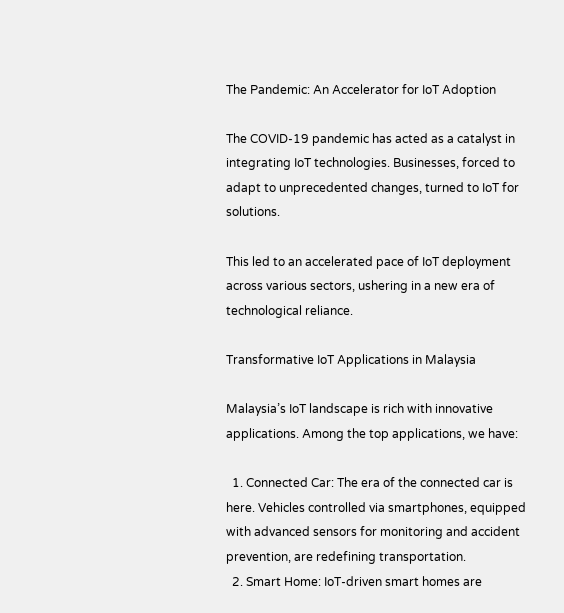The Pandemic: An Accelerator for IoT Adoption

The COVID-19 pandemic has acted as a catalyst in integrating IoT technologies. Businesses, forced to adapt to unprecedented changes, turned to IoT for solutions.

This led to an accelerated pace of IoT deployment across various sectors, ushering in a new era of technological reliance.

Transformative IoT Applications in Malaysia

Malaysia’s IoT landscape is rich with innovative applications. Among the top applications, we have:

  1. Connected Car: The era of the connected car is here. Vehicles controlled via smartphones, equipped with advanced sensors for monitoring and accident prevention, are redefining transportation.
  2. Smart Home: IoT-driven smart homes are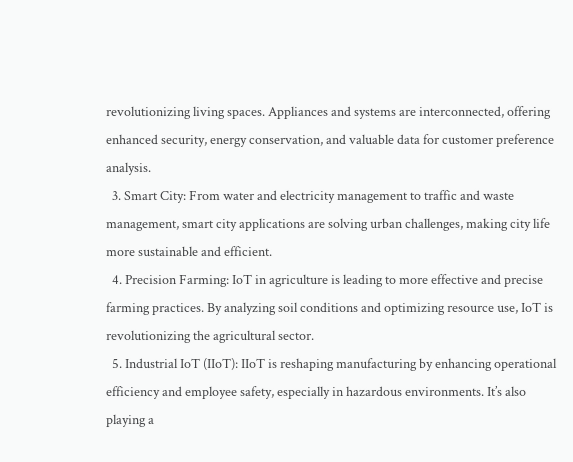revolutionizing living spaces. Appliances and systems are interconnected, offering enhanced security, energy conservation, and valuable data for customer preference analysis.
  3. Smart City: From water and electricity management to traffic and waste management, smart city applications are solving urban challenges, making city life more sustainable and efficient.
  4. Precision Farming: IoT in agriculture is leading to more effective and precise farming practices. By analyzing soil conditions and optimizing resource use, IoT is revolutionizing the agricultural sector.
  5. Industrial IoT (IIoT): IIoT is reshaping manufacturing by enhancing operational efficiency and employee safety, especially in hazardous environments. It’s also playing a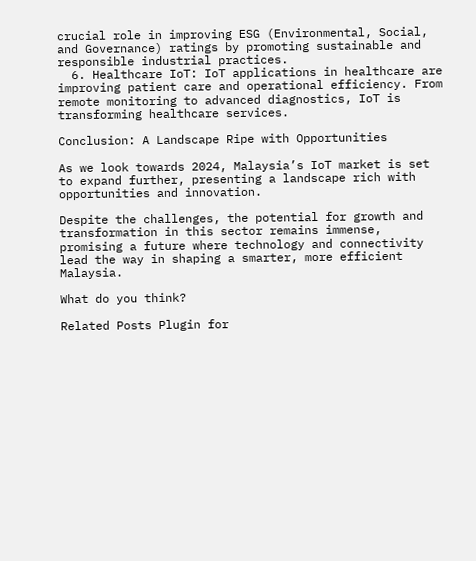crucial role in improving ESG (Environmental, Social, and Governance) ratings by promoting sustainable and responsible industrial practices.
  6. Healthcare IoT: IoT applications in healthcare are improving patient care and operational efficiency. From remote monitoring to advanced diagnostics, IoT is transforming healthcare services.

Conclusion: A Landscape Ripe with Opportunities

As we look towards 2024, Malaysia’s IoT market is set to expand further, presenting a landscape rich with opportunities and innovation.

Despite the challenges, the potential for growth and transformation in this sector remains immense, promising a future where technology and connectivity lead the way in shaping a smarter, more efficient Malaysia.

What do you think?

Related Posts Plugin for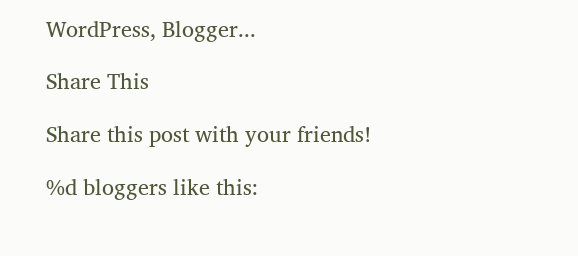WordPress, Blogger...

Share This

Share this post with your friends!

%d bloggers like this: